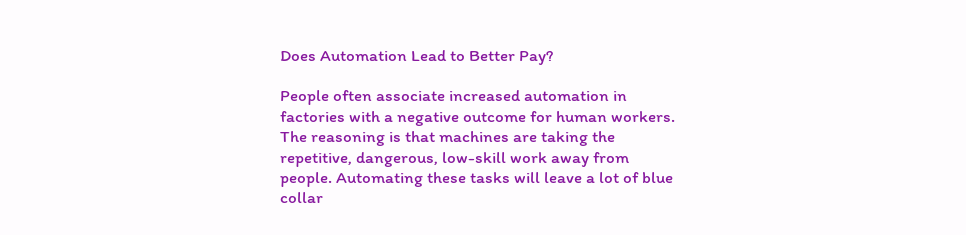Does Automation Lead to Better Pay?

People often associate increased automation in factories with a negative outcome for human workers. The reasoning is that machines are taking the repetitive, dangerous, low-skill work away from people. Automating these tasks will leave a lot of blue collar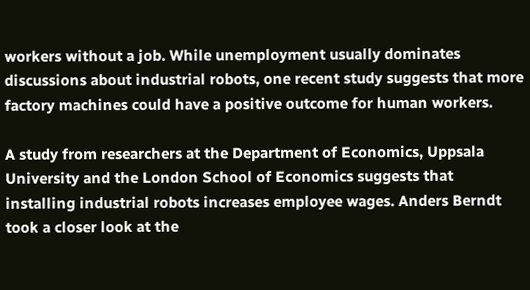workers without a job. While unemployment usually dominates discussions about industrial robots, one recent study suggests that more factory machines could have a positive outcome for human workers.

A study from researchers at the Department of Economics, Uppsala University and the London School of Economics suggests that installing industrial robots increases employee wages. Anders Berndt took a closer look at the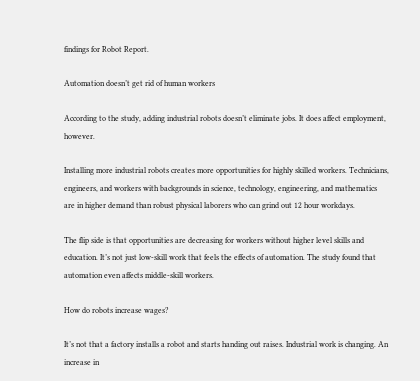findings for Robot Report.

Automation doesn’t get rid of human workers

According to the study, adding industrial robots doesn’t eliminate jobs. It does affect employment, however.

Installing more industrial robots creates more opportunities for highly skilled workers. Technicians, engineers, and workers with backgrounds in science, technology, engineering, and mathematics are in higher demand than robust physical laborers who can grind out 12 hour workdays.

The flip side is that opportunities are decreasing for workers without higher level skills and education. It’s not just low-skill work that feels the effects of automation. The study found that automation even affects middle-skill workers.

How do robots increase wages?

It’s not that a factory installs a robot and starts handing out raises. Industrial work is changing. An increase in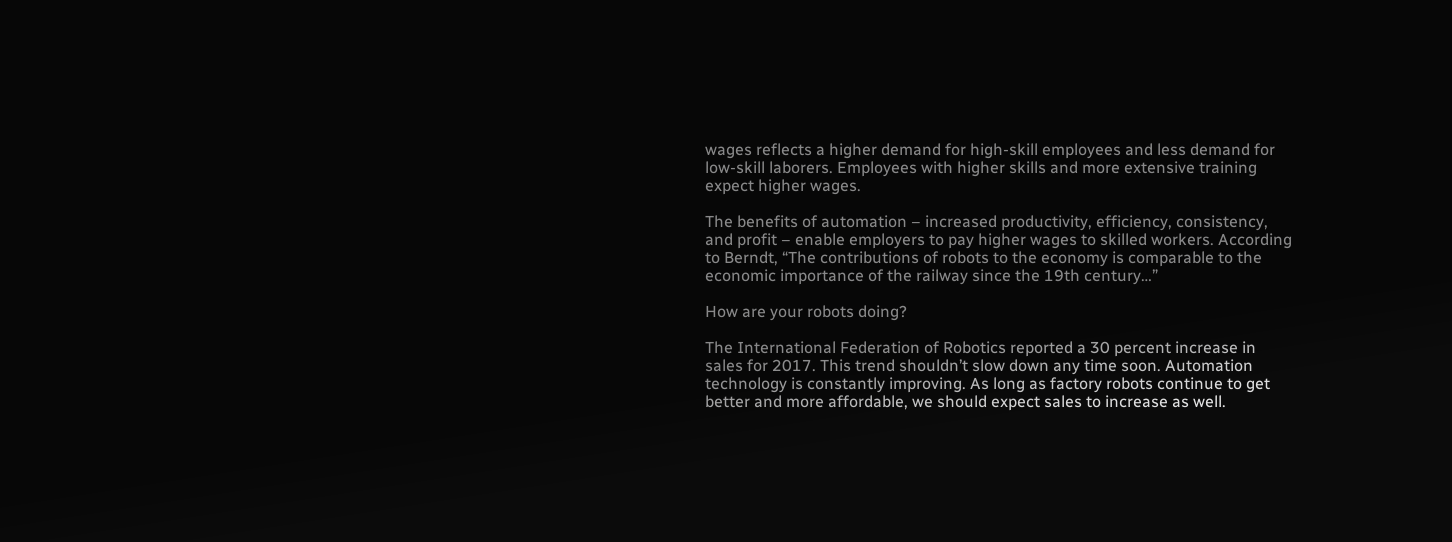wages reflects a higher demand for high-skill employees and less demand for low-skill laborers. Employees with higher skills and more extensive training expect higher wages.

The benefits of automation – increased productivity, efficiency, consistency, and profit – enable employers to pay higher wages to skilled workers. According to Berndt, “The contributions of robots to the economy is comparable to the economic importance of the railway since the 19th century…”

How are your robots doing?

The International Federation of Robotics reported a 30 percent increase in sales for 2017. This trend shouldn’t slow down any time soon. Automation technology is constantly improving. As long as factory robots continue to get better and more affordable, we should expect sales to increase as well.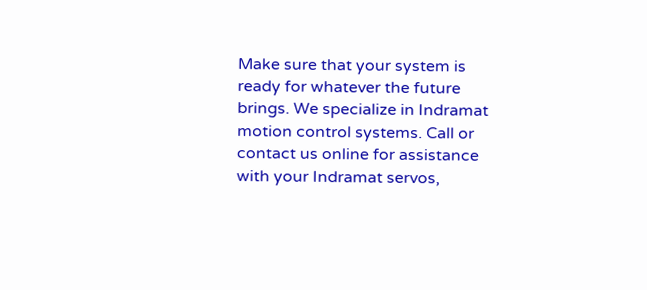Make sure that your system is ready for whatever the future brings. We specialize in Indramat motion control systems. Call or contact us online for assistance with your Indramat servos,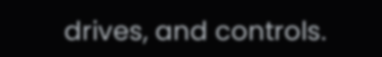drives, and controls.